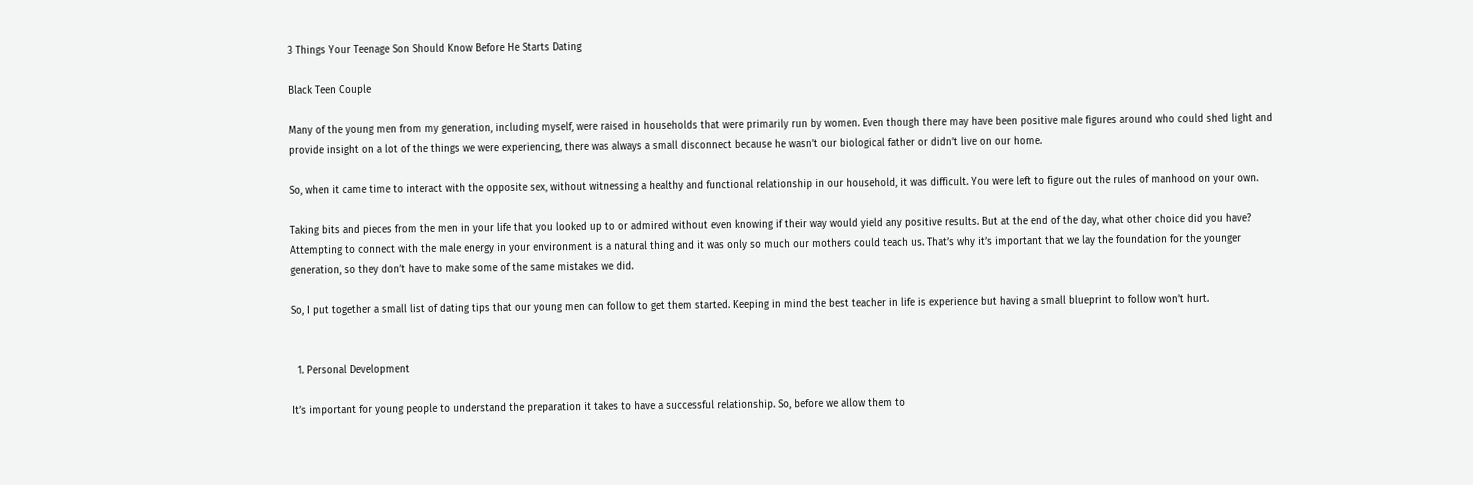3 Things Your Teenage Son Should Know Before He Starts Dating

Black Teen Couple

Many of the young men from my generation, including myself, were raised in households that were primarily run by women. Even though there may have been positive male figures around who could shed light and provide insight on a lot of the things we were experiencing, there was always a small disconnect because he wasn’t our biological father or didn’t live on our home.

So, when it came time to interact with the opposite sex, without witnessing a healthy and functional relationship in our household, it was difficult. You were left to figure out the rules of manhood on your own.

Taking bits and pieces from the men in your life that you looked up to or admired without even knowing if their way would yield any positive results. But at the end of the day, what other choice did you have? Attempting to connect with the male energy in your environment is a natural thing and it was only so much our mothers could teach us. That’s why it’s important that we lay the foundation for the younger generation, so they don’t have to make some of the same mistakes we did.

So, I put together a small list of dating tips that our young men can follow to get them started. Keeping in mind the best teacher in life is experience but having a small blueprint to follow won’t hurt.


  1. Personal Development

It’s important for young people to understand the preparation it takes to have a successful relationship. So, before we allow them to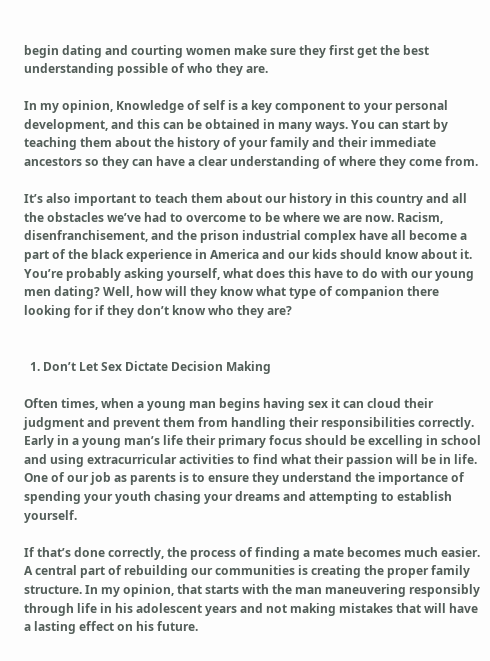begin dating and courting women make sure they first get the best understanding possible of who they are.

In my opinion, Knowledge of self is a key component to your personal development, and this can be obtained in many ways. You can start by teaching them about the history of your family and their immediate ancestors so they can have a clear understanding of where they come from.

It’s also important to teach them about our history in this country and all the obstacles we’ve had to overcome to be where we are now. Racism, disenfranchisement, and the prison industrial complex have all become a part of the black experience in America and our kids should know about it. You’re probably asking yourself, what does this have to do with our young men dating? Well, how will they know what type of companion there looking for if they don’t know who they are?


  1. Don’t Let Sex Dictate Decision Making

Often times, when a young man begins having sex it can cloud their judgment and prevent them from handling their responsibilities correctly. Early in a young man’s life their primary focus should be excelling in school and using extracurricular activities to find what their passion will be in life. One of our job as parents is to ensure they understand the importance of spending your youth chasing your dreams and attempting to establish yourself.

If that’s done correctly, the process of finding a mate becomes much easier. A central part of rebuilding our communities is creating the proper family structure. In my opinion, that starts with the man maneuvering responsibly through life in his adolescent years and not making mistakes that will have a lasting effect on his future.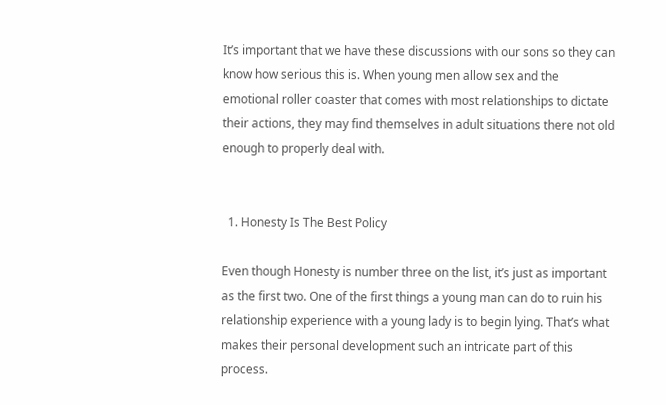It’s important that we have these discussions with our sons so they can know how serious this is. When young men allow sex and the emotional roller coaster that comes with most relationships to dictate their actions, they may find themselves in adult situations there not old enough to properly deal with.


  1. Honesty Is The Best Policy

Even though Honesty is number three on the list, it’s just as important as the first two. One of the first things a young man can do to ruin his relationship experience with a young lady is to begin lying. That’s what makes their personal development such an intricate part of this process.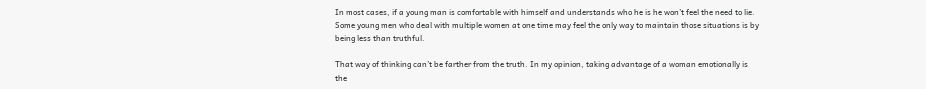In most cases, if a young man is comfortable with himself and understands who he is he won’t feel the need to lie. Some young men who deal with multiple women at one time may feel the only way to maintain those situations is by being less than truthful.

That way of thinking can’t be farther from the truth. In my opinion, taking advantage of a woman emotionally is the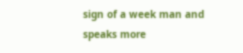sign of a week man and speaks more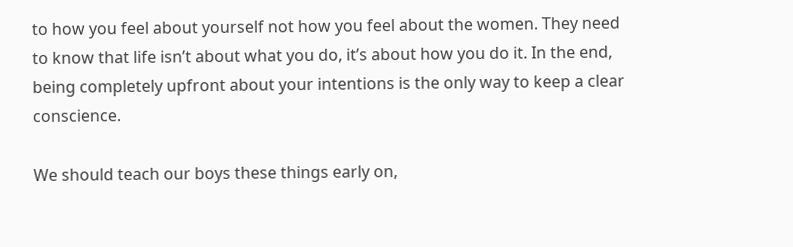to how you feel about yourself not how you feel about the women. They need to know that life isn’t about what you do, it’s about how you do it. In the end, being completely upfront about your intentions is the only way to keep a clear conscience.

We should teach our boys these things early on,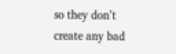so they don’t create any bad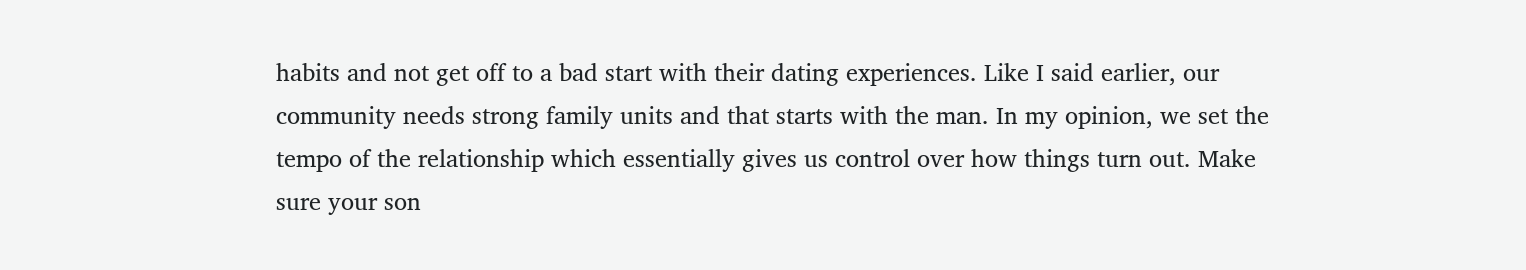habits and not get off to a bad start with their dating experiences. Like I said earlier, our community needs strong family units and that starts with the man. In my opinion, we set the tempo of the relationship which essentially gives us control over how things turn out. Make sure your son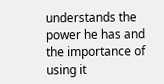understands the power he has and the importance of using it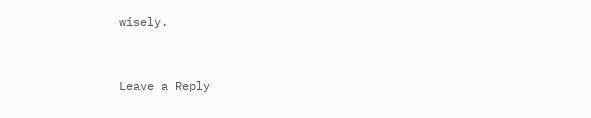wisely.


Leave a Reply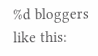%d bloggers like this: